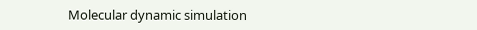Molecular dynamic simulation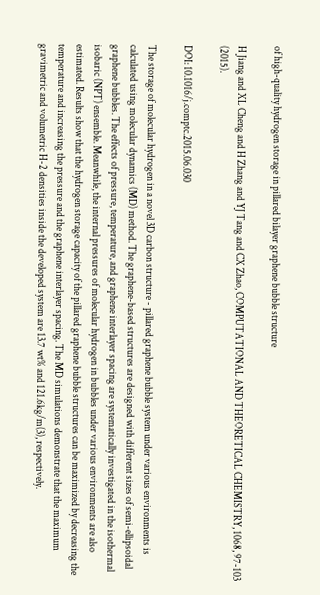of high-quality hydrogen storage in pillared bilayer graphene bubble structure

H Jiang and XL Cheng and H Zhang and YJ Tang and CX Zhao, COMPUTATIONAL AND THEORETICAL CHEMISTRY, 1068, 97-103 (2015).

DOI: 10.1016/j.comptc.2015.06.030

The storage of molecular hydrogen in a novel 3D carbon structure - pillared graphene bubble system under various environments is calculated using molecular dynamics (MD) method. The graphene-based structures are designed with different sizes of semi-ellipsoidal graphene bubbles. The effects of pressure, temperature, and graphene interlayer spacing are systematically investigated in the isothermal isobaric (NPT) ensemble. Meanwhile, the internal pressures of molecular hydrogen in bubbles under various environments are also estimated. Results show that the hydrogen storage capacity of the pillared graphene bubble structures can be maximized by decreasing the temperature and increasing the pressure and the graphene interlayer spacing. The MD simulations demonstrate that the maximum gravimetric and volumetric H-2 densities inside the developed system are 13.7 wt% and 121.6kg/m(3), respectively.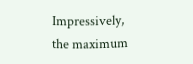Impressively, the maximum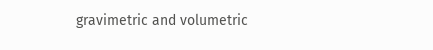gravimetric and volumetric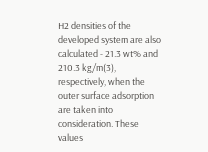H2 densities of the developed system are also calculated - 21.3 wt% and 210.3 kg/m(3), respectively, when the outer surface adsorption are taken into consideration. These values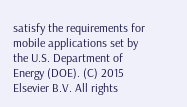satisfy the requirements for mobile applications set by the U.S. Department of Energy (DOE). (C) 2015 Elsevier B.V. All rights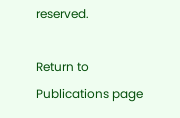reserved.

Return to Publications page